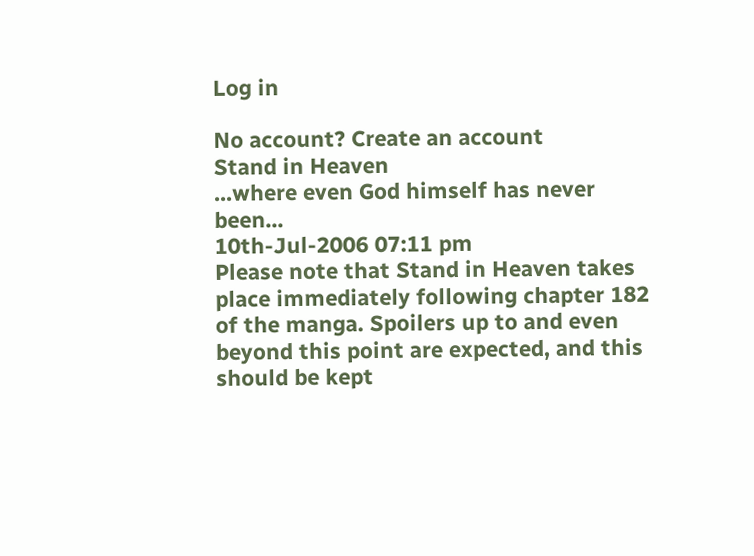Log in

No account? Create an account
Stand in Heaven
...where even God himself has never been...
10th-Jul-2006 07:11 pm
Please note that Stand in Heaven takes place immediately following chapter 182 of the manga. Spoilers up to and even beyond this point are expected, and this should be kept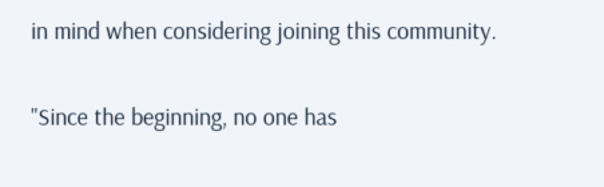in mind when considering joining this community.

"Since the beginning, no one has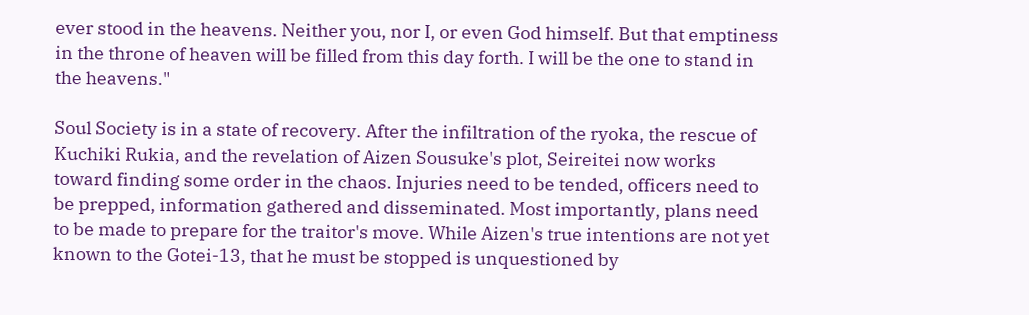ever stood in the heavens. Neither you, nor I, or even God himself. But that emptiness in the throne of heaven will be filled from this day forth. I will be the one to stand in the heavens."

Soul Society is in a state of recovery. After the infiltration of the ryoka, the rescue of Kuchiki Rukia, and the revelation of Aizen Sousuke's plot, Seireitei now works toward finding some order in the chaos. Injuries need to be tended, officers need to be prepped, information gathered and disseminated. Most importantly, plans need to be made to prepare for the traitor's move. While Aizen's true intentions are not yet known to the Gotei-13, that he must be stopped is unquestioned by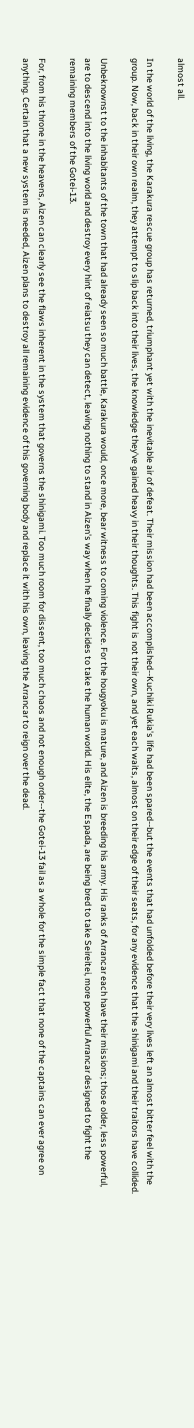almost all.

In the world of the living, the Karakura rescue group has returned, triumphant yet with the inevitable air of defeat. Their mission had been accomplished--Kuchiki Rukia's life had been spared--but the events that had unfolded before their very lives left an almost bitter feel with the group. Now, back in their own realm, they attempt to slip back into their lives, the knowledge they've gained heavy in their thoughts. This fight is not their own, and yet each waits, almost on their edge of their seats, for any evidence that the shinigami and their traitors have collided.

Unbeknownst to the inhabitants of the town that had already seen so much battle, Karakura would, once more, bear witness to coming violence. For the hougyoku is mature, and Aizen is breeding his army. His ranks of Arrancar each have their missions; those older, less powerful, are to descend into the living world and destroy every hint of reiatsu they can detect, leaving nothing to stand in Aizen's way when he finally decides to take the human world. His elite, the Espada, are being bred to take Seireitei, more powerful Arrancar designed to fight the remaining members of the Gotei-13.

For, from his throne in the heavens, Aizen can clearly see the flaws inherent in the system that governs the shinigami. Too much room for dissent, too much chaos and not enough order--the Gotei-13 fail as a whole for the simple fact that none of the captains can ever agree on anything. Certain that a new system is needed, Aizen plans to destroy all remaining evidence of this governing body and replace it with his own, leaving the Arrancar to reign over the dead.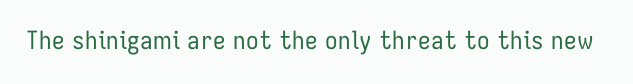The shinigami are not the only threat to this new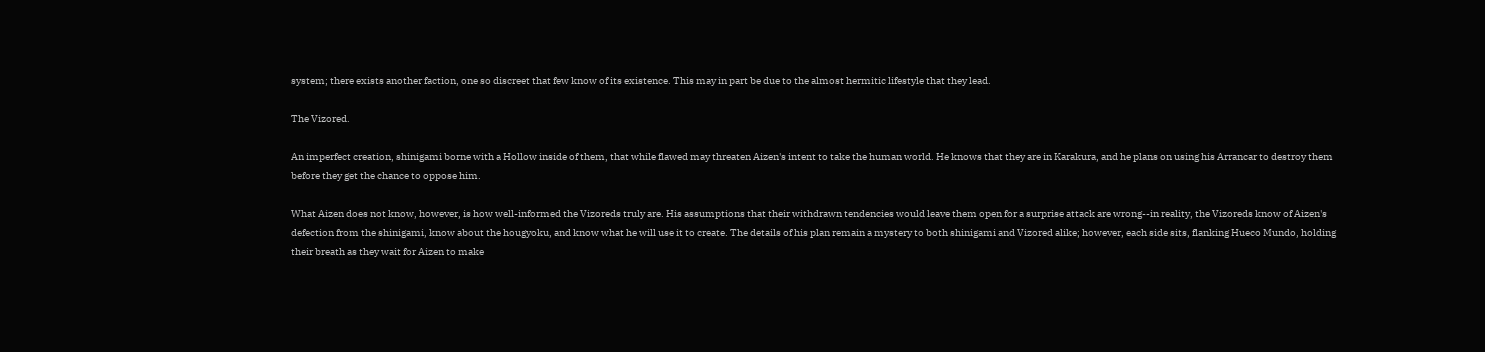system; there exists another faction, one so discreet that few know of its existence. This may in part be due to the almost hermitic lifestyle that they lead.

The Vizored.

An imperfect creation, shinigami borne with a Hollow inside of them, that while flawed may threaten Aizen's intent to take the human world. He knows that they are in Karakura, and he plans on using his Arrancar to destroy them before they get the chance to oppose him.

What Aizen does not know, however, is how well-informed the Vizoreds truly are. His assumptions that their withdrawn tendencies would leave them open for a surprise attack are wrong--in reality, the Vizoreds know of Aizen's defection from the shinigami, know about the hougyoku, and know what he will use it to create. The details of his plan remain a mystery to both shinigami and Vizored alike; however, each side sits, flanking Hueco Mundo, holding their breath as they wait for Aizen to make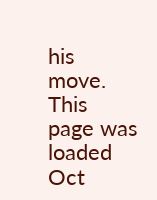his move.
This page was loaded Oct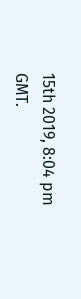15th 2019, 8:04 pm GMT.